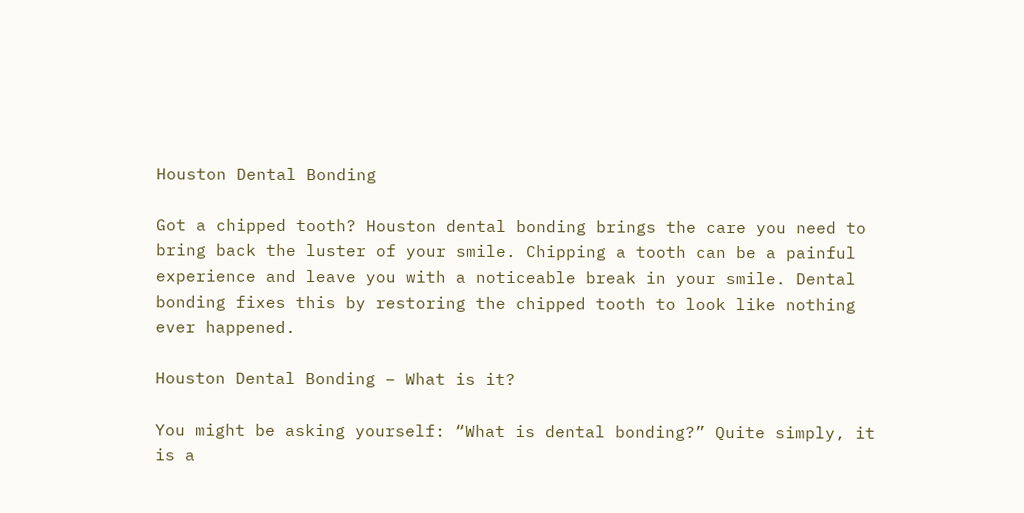Houston Dental Bonding

Got a chipped tooth? Houston dental bonding brings the care you need to bring back the luster of your smile. Chipping a tooth can be a painful experience and leave you with a noticeable break in your smile. Dental bonding fixes this by restoring the chipped tooth to look like nothing ever happened.

Houston Dental Bonding – What is it?

You might be asking yourself: “What is dental bonding?” Quite simply, it is a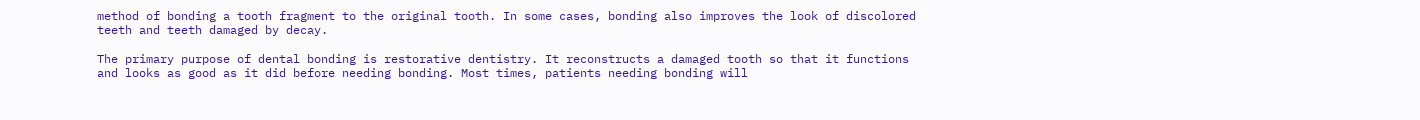method of bonding a tooth fragment to the original tooth. In some cases, bonding also improves the look of discolored teeth and teeth damaged by decay.

The primary purpose of dental bonding is restorative dentistry. It reconstructs a damaged tooth so that it functions and looks as good as it did before needing bonding. Most times, patients needing bonding will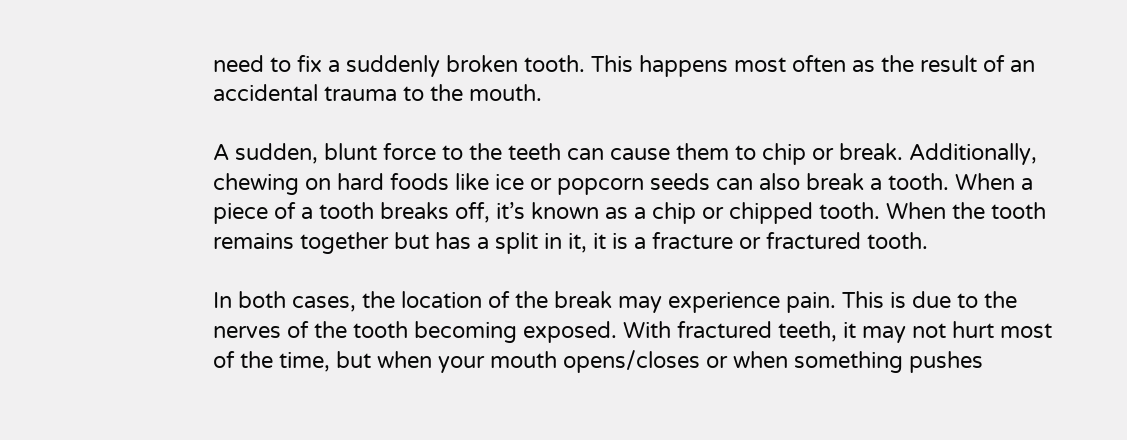need to fix a suddenly broken tooth. This happens most often as the result of an accidental trauma to the mouth.

A sudden, blunt force to the teeth can cause them to chip or break. Additionally, chewing on hard foods like ice or popcorn seeds can also break a tooth. When a piece of a tooth breaks off, it’s known as a chip or chipped tooth. When the tooth remains together but has a split in it, it is a fracture or fractured tooth.

In both cases, the location of the break may experience pain. This is due to the nerves of the tooth becoming exposed. With fractured teeth, it may not hurt most of the time, but when your mouth opens/closes or when something pushes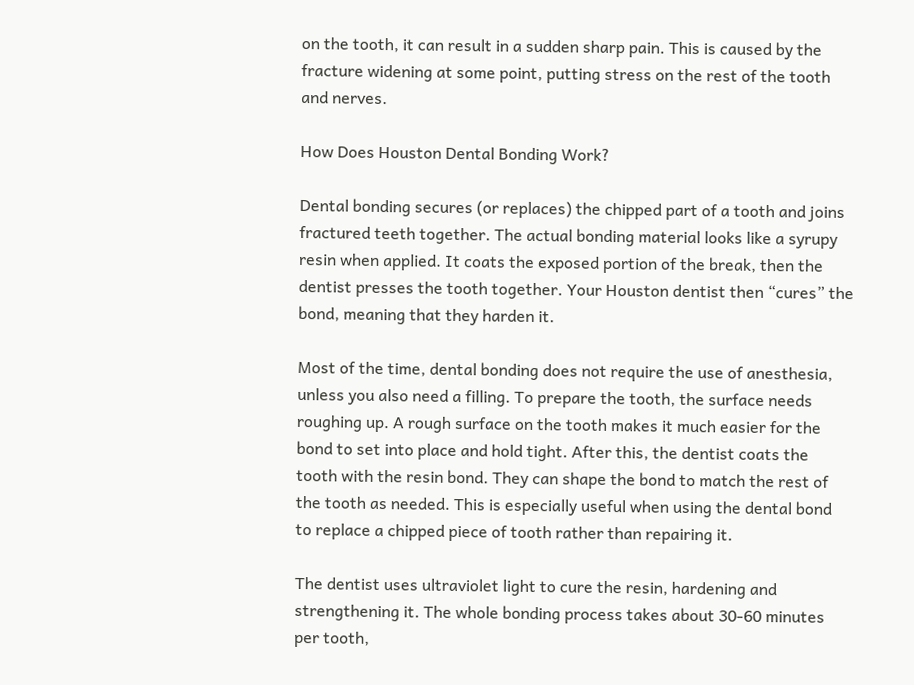on the tooth, it can result in a sudden sharp pain. This is caused by the fracture widening at some point, putting stress on the rest of the tooth and nerves.

How Does Houston Dental Bonding Work?

Dental bonding secures (or replaces) the chipped part of a tooth and joins fractured teeth together. The actual bonding material looks like a syrupy resin when applied. It coats the exposed portion of the break, then the dentist presses the tooth together. Your Houston dentist then “cures” the bond, meaning that they harden it.

Most of the time, dental bonding does not require the use of anesthesia, unless you also need a filling. To prepare the tooth, the surface needs roughing up. A rough surface on the tooth makes it much easier for the bond to set into place and hold tight. After this, the dentist coats the tooth with the resin bond. They can shape the bond to match the rest of the tooth as needed. This is especially useful when using the dental bond to replace a chipped piece of tooth rather than repairing it.

The dentist uses ultraviolet light to cure the resin, hardening and strengthening it. The whole bonding process takes about 30-60 minutes per tooth,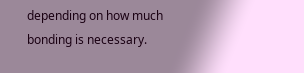depending on how much bonding is necessary.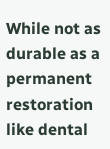While not as durable as a permanent restoration like dental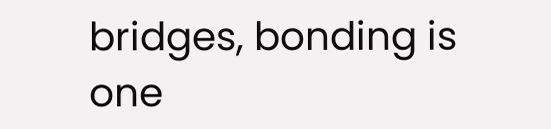bridges, bonding is one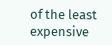of the least expensive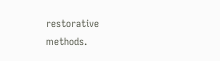restorative methods.